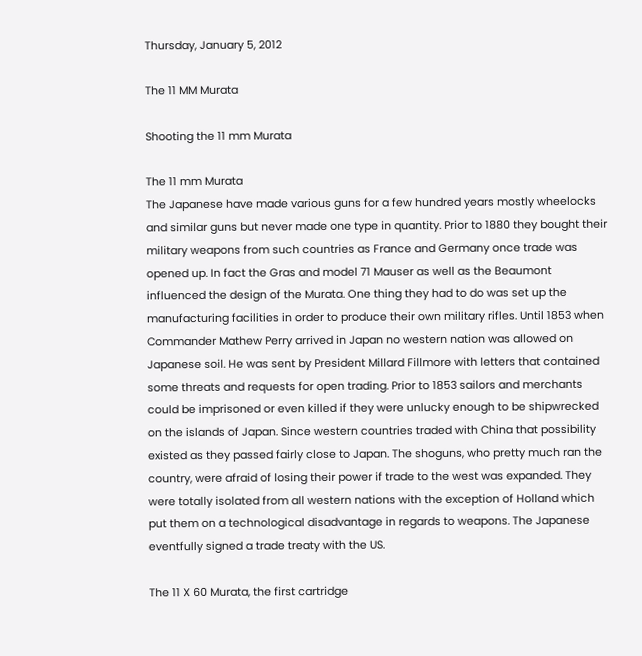Thursday, January 5, 2012

The 11 MM Murata

Shooting the 11 mm Murata

The 11 mm Murata
The Japanese have made various guns for a few hundred years mostly wheelocks and similar guns but never made one type in quantity. Prior to 1880 they bought their military weapons from such countries as France and Germany once trade was opened up. In fact the Gras and model 71 Mauser as well as the Beaumont influenced the design of the Murata. One thing they had to do was set up the manufacturing facilities in order to produce their own military rifles. Until 1853 when Commander Mathew Perry arrived in Japan no western nation was allowed on Japanese soil. He was sent by President Millard Fillmore with letters that contained some threats and requests for open trading. Prior to 1853 sailors and merchants could be imprisoned or even killed if they were unlucky enough to be shipwrecked on the islands of Japan. Since western countries traded with China that possibility existed as they passed fairly close to Japan. The shoguns, who pretty much ran the country, were afraid of losing their power if trade to the west was expanded. They were totally isolated from all western nations with the exception of Holland which put them on a technological disadvantage in regards to weapons. The Japanese eventfully signed a trade treaty with the US.

The 11 X 60 Murata, the first cartridge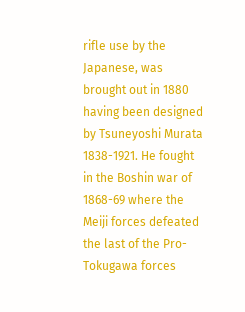rifle use by the Japanese, was brought out in 1880 having been designed by Tsuneyoshi Murata 1838-1921. He fought in the Boshin war of 1868-69 where the Meiji forces defeated the last of the Pro-Tokugawa forces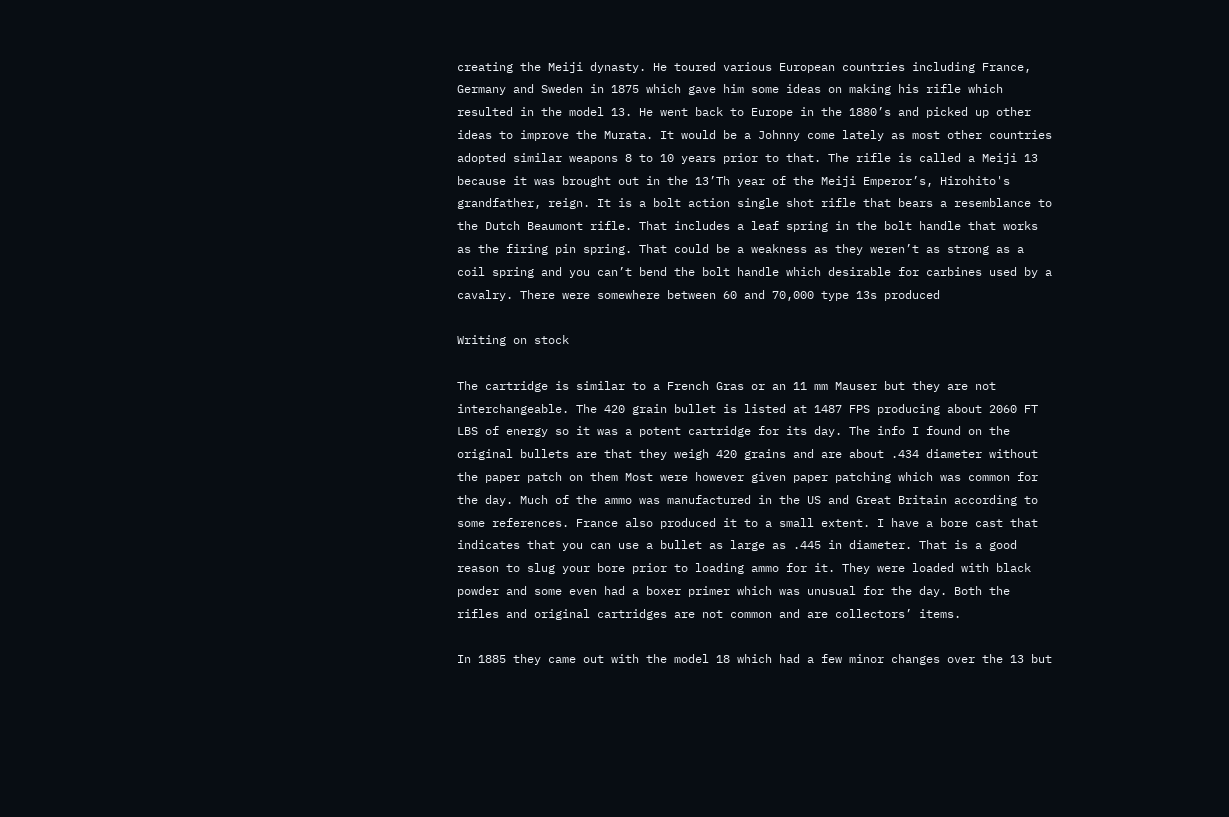creating the Meiji dynasty. He toured various European countries including France, Germany and Sweden in 1875 which gave him some ideas on making his rifle which resulted in the model 13. He went back to Europe in the 1880’s and picked up other ideas to improve the Murata. It would be a Johnny come lately as most other countries adopted similar weapons 8 to 10 years prior to that. The rifle is called a Meiji 13 because it was brought out in the 13’Th year of the Meiji Emperor’s, Hirohito's grandfather, reign. It is a bolt action single shot rifle that bears a resemblance to the Dutch Beaumont rifle. That includes a leaf spring in the bolt handle that works as the firing pin spring. That could be a weakness as they weren’t as strong as a coil spring and you can’t bend the bolt handle which desirable for carbines used by a cavalry. There were somewhere between 60 and 70,000 type 13s produced

Writing on stock

The cartridge is similar to a French Gras or an 11 mm Mauser but they are not interchangeable. The 420 grain bullet is listed at 1487 FPS producing about 2060 FT LBS of energy so it was a potent cartridge for its day. The info I found on the original bullets are that they weigh 420 grains and are about .434 diameter without the paper patch on them Most were however given paper patching which was common for the day. Much of the ammo was manufactured in the US and Great Britain according to some references. France also produced it to a small extent. I have a bore cast that indicates that you can use a bullet as large as .445 in diameter. That is a good reason to slug your bore prior to loading ammo for it. They were loaded with black powder and some even had a boxer primer which was unusual for the day. Both the rifles and original cartridges are not common and are collectors’ items.

In 1885 they came out with the model 18 which had a few minor changes over the 13 but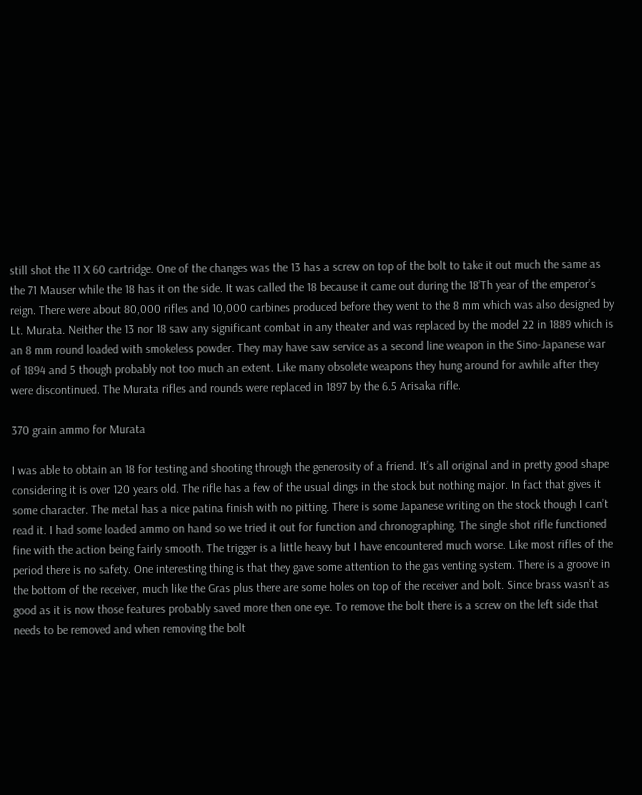still shot the 11 X 60 cartridge. One of the changes was the 13 has a screw on top of the bolt to take it out much the same as the 71 Mauser while the 18 has it on the side. It was called the 18 because it came out during the 18’Th year of the emperor’s reign. There were about 80,000 rifles and 10,000 carbines produced before they went to the 8 mm which was also designed by Lt. Murata. Neither the 13 nor 18 saw any significant combat in any theater and was replaced by the model 22 in 1889 which is an 8 mm round loaded with smokeless powder. They may have saw service as a second line weapon in the Sino-Japanese war of 1894 and 5 though probably not too much an extent. Like many obsolete weapons they hung around for awhile after they were discontinued. The Murata rifles and rounds were replaced in 1897 by the 6.5 Arisaka rifle.

370 grain ammo for Murata

I was able to obtain an 18 for testing and shooting through the generosity of a friend. It’s all original and in pretty good shape considering it is over 120 years old. The rifle has a few of the usual dings in the stock but nothing major. In fact that gives it some character. The metal has a nice patina finish with no pitting. There is some Japanese writing on the stock though I can’t read it. I had some loaded ammo on hand so we tried it out for function and chronographing. The single shot rifle functioned fine with the action being fairly smooth. The trigger is a little heavy but I have encountered much worse. Like most rifles of the period there is no safety. One interesting thing is that they gave some attention to the gas venting system. There is a groove in the bottom of the receiver, much like the Gras plus there are some holes on top of the receiver and bolt. Since brass wasn’t as good as it is now those features probably saved more then one eye. To remove the bolt there is a screw on the left side that needs to be removed and when removing the bolt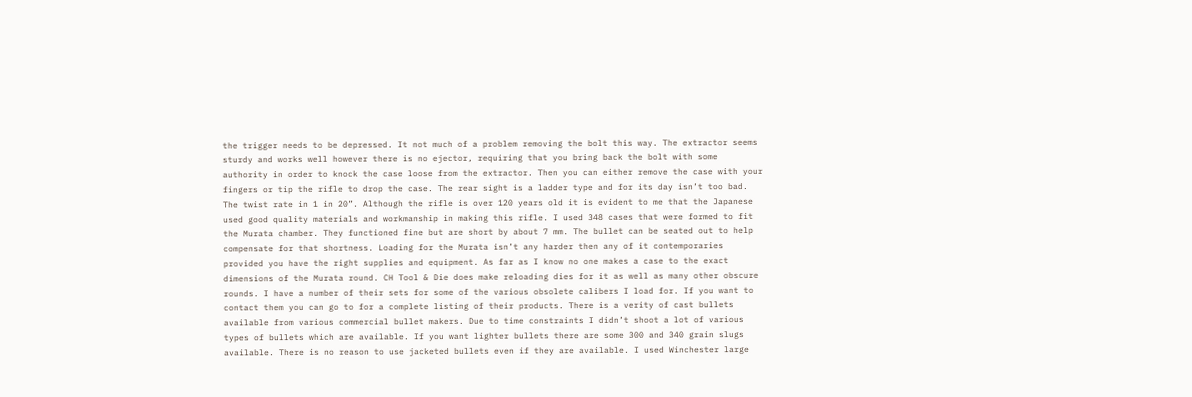the trigger needs to be depressed. It not much of a problem removing the bolt this way. The extractor seems sturdy and works well however there is no ejector, requiring that you bring back the bolt with some authority in order to knock the case loose from the extractor. Then you can either remove the case with your fingers or tip the rifle to drop the case. The rear sight is a ladder type and for its day isn’t too bad. The twist rate in 1 in 20”. Although the rifle is over 120 years old it is evident to me that the Japanese used good quality materials and workmanship in making this rifle. I used 348 cases that were formed to fit the Murata chamber. They functioned fine but are short by about 7 mm. The bullet can be seated out to help compensate for that shortness. Loading for the Murata isn’t any harder then any of it contemporaries provided you have the right supplies and equipment. As far as I know no one makes a case to the exact dimensions of the Murata round. CH Tool & Die does make reloading dies for it as well as many other obscure rounds. I have a number of their sets for some of the various obsolete calibers I load for. If you want to contact them you can go to for a complete listing of their products. There is a verity of cast bullets available from various commercial bullet makers. Due to time constraints I didn’t shoot a lot of various types of bullets which are available. If you want lighter bullets there are some 300 and 340 grain slugs available. There is no reason to use jacketed bullets even if they are available. I used Winchester large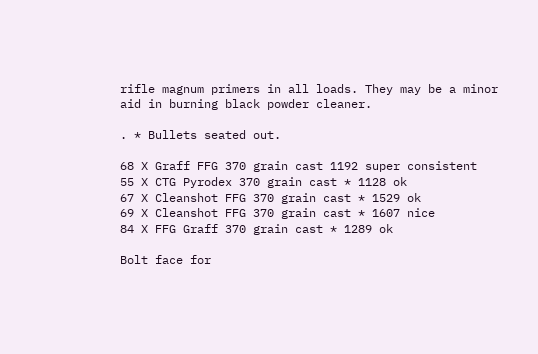rifle magnum primers in all loads. They may be a minor aid in burning black powder cleaner.

. * Bullets seated out.

68 X Graff FFG 370 grain cast 1192 super consistent
55 X CTG Pyrodex 370 grain cast * 1128 ok
67 X Cleanshot FFG 370 grain cast * 1529 ok
69 X Cleanshot FFG 370 grain cast * 1607 nice
84 X FFG Graff 370 grain cast * 1289 ok

Bolt face for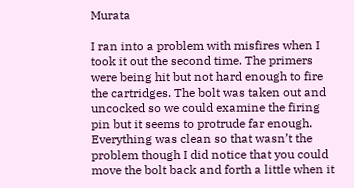Murata

I ran into a problem with misfires when I took it out the second time. The primers were being hit but not hard enough to fire the cartridges. The bolt was taken out and uncocked so we could examine the firing pin but it seems to protrude far enough. Everything was clean so that wasn’t the problem though I did notice that you could move the bolt back and forth a little when it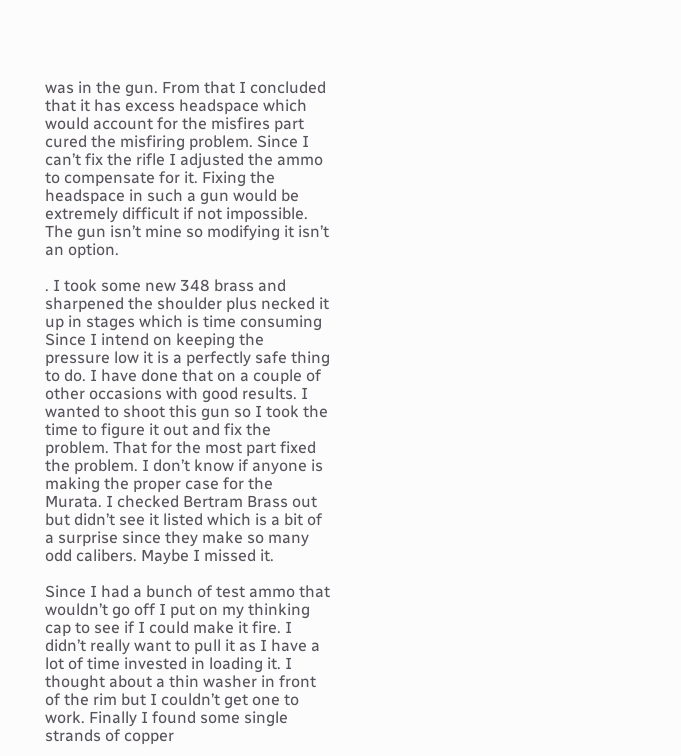was in the gun. From that I concluded that it has excess headspace which would account for the misfires part cured the misfiring problem. Since I can’t fix the rifle I adjusted the ammo to compensate for it. Fixing the headspace in such a gun would be extremely difficult if not impossible. The gun isn’t mine so modifying it isn’t an option.

. I took some new 348 brass and sharpened the shoulder plus necked it up in stages which is time consuming Since I intend on keeping the pressure low it is a perfectly safe thing to do. I have done that on a couple of other occasions with good results. I wanted to shoot this gun so I took the time to figure it out and fix the problem. That for the most part fixed the problem. I don’t know if anyone is making the proper case for the Murata. I checked Bertram Brass out but didn’t see it listed which is a bit of a surprise since they make so many odd calibers. Maybe I missed it.

Since I had a bunch of test ammo that wouldn’t go off I put on my thinking cap to see if I could make it fire. I didn’t really want to pull it as I have a lot of time invested in loading it. I thought about a thin washer in front of the rim but I couldn’t get one to work. Finally I found some single strands of copper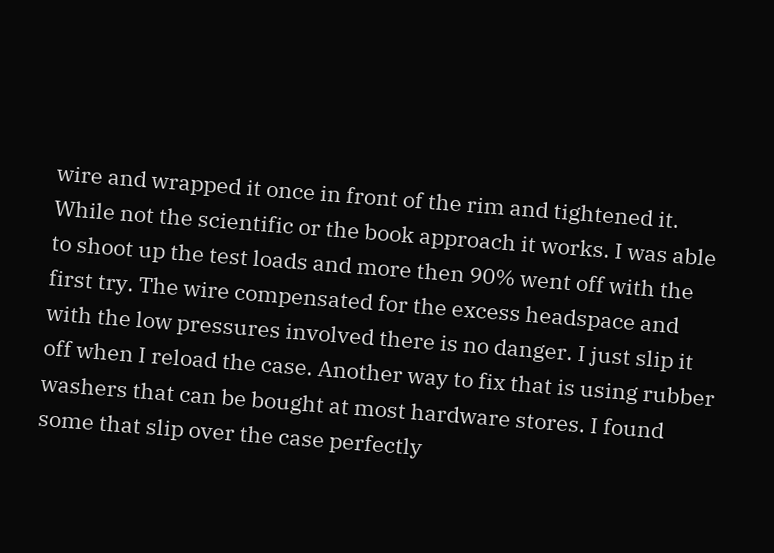wire and wrapped it once in front of the rim and tightened it. While not the scientific or the book approach it works. I was able to shoot up the test loads and more then 90% went off with the first try. The wire compensated for the excess headspace and with the low pressures involved there is no danger. I just slip it off when I reload the case. Another way to fix that is using rubber washers that can be bought at most hardware stores. I found some that slip over the case perfectly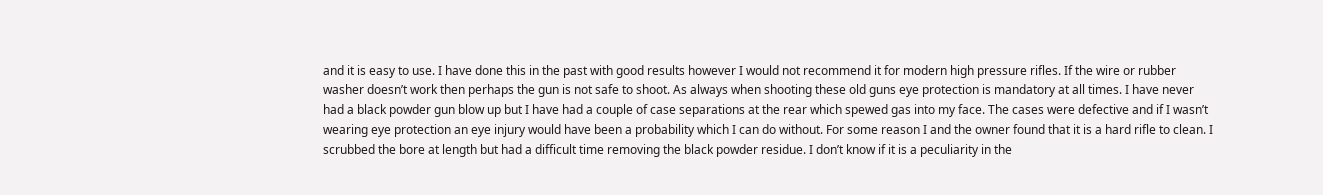and it is easy to use. I have done this in the past with good results however I would not recommend it for modern high pressure rifles. If the wire or rubber washer doesn’t work then perhaps the gun is not safe to shoot. As always when shooting these old guns eye protection is mandatory at all times. I have never had a black powder gun blow up but I have had a couple of case separations at the rear which spewed gas into my face. The cases were defective and if I wasn’t wearing eye protection an eye injury would have been a probability which I can do without. For some reason I and the owner found that it is a hard rifle to clean. I scrubbed the bore at length but had a difficult time removing the black powder residue. I don’t know if it is a peculiarity in the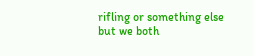rifling or something else but we both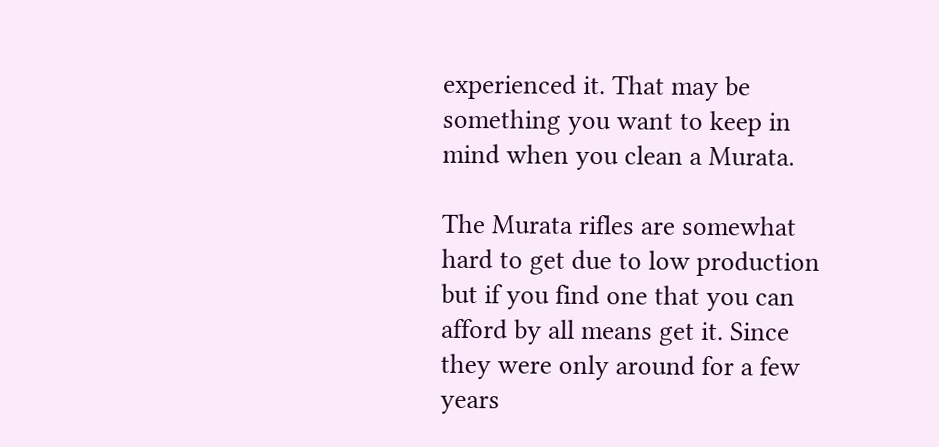experienced it. That may be something you want to keep in mind when you clean a Murata.

The Murata rifles are somewhat hard to get due to low production but if you find one that you can afford by all means get it. Since they were only around for a few years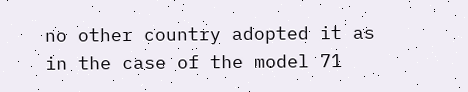no other country adopted it as in the case of the model 71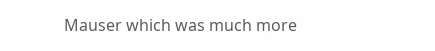Mauser which was much more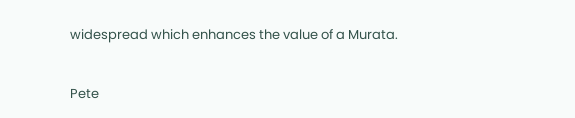widespread which enhances the value of a Murata.


Pete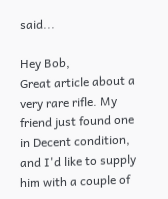said...

Hey Bob,
Great article about a very rare rifle. My friend just found one in Decent condition, and I'd like to supply him with a couple of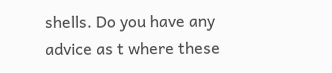shells. Do you have any advice as t where these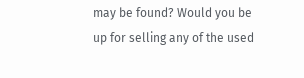may be found? Would you be up for selling any of the used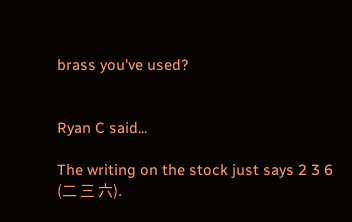brass you've used?


Ryan C said...

The writing on the stock just says 2 3 6 (二 三 六).